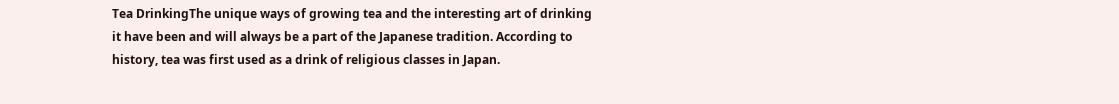Tea DrinkingThe unique ways of growing tea and the interesting art of drinking it have been and will always be a part of the Japanese tradition. According to history, tea was first used as a drink of religious classes in Japan.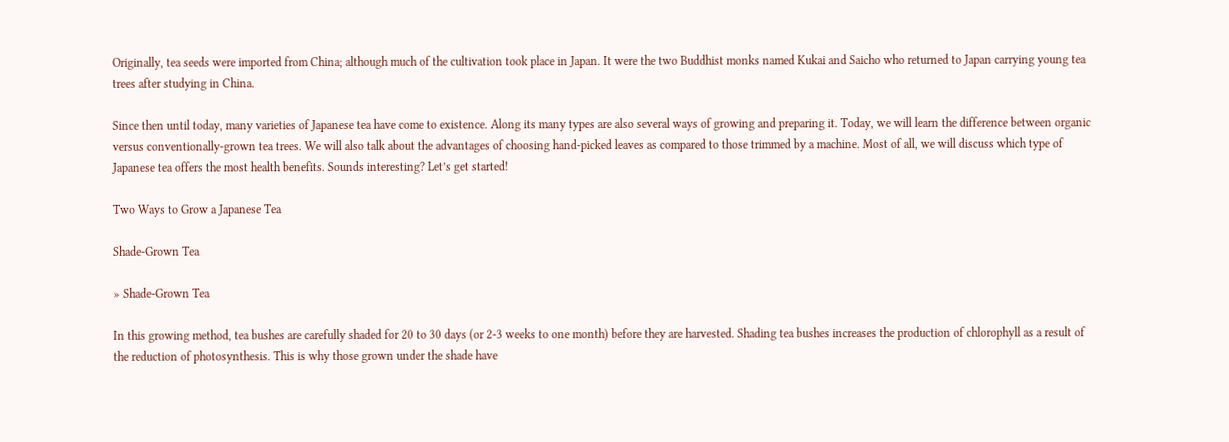Originally, tea seeds were imported from China; although much of the cultivation took place in Japan. It were the two Buddhist monks named Kukai and Saicho who returned to Japan carrying young tea trees after studying in China.

Since then until today, many varieties of Japanese tea have come to existence. Along its many types are also several ways of growing and preparing it. Today, we will learn the difference between organic versus conventionally-grown tea trees. We will also talk about the advantages of choosing hand-picked leaves as compared to those trimmed by a machine. Most of all, we will discuss which type of Japanese tea offers the most health benefits. Sounds interesting? Let’s get started!

Two Ways to Grow a Japanese Tea

Shade-Grown Tea

» Shade-Grown Tea

In this growing method, tea bushes are carefully shaded for 20 to 30 days (or 2-3 weeks to one month) before they are harvested. Shading tea bushes increases the production of chlorophyll as a result of the reduction of photosynthesis. This is why those grown under the shade have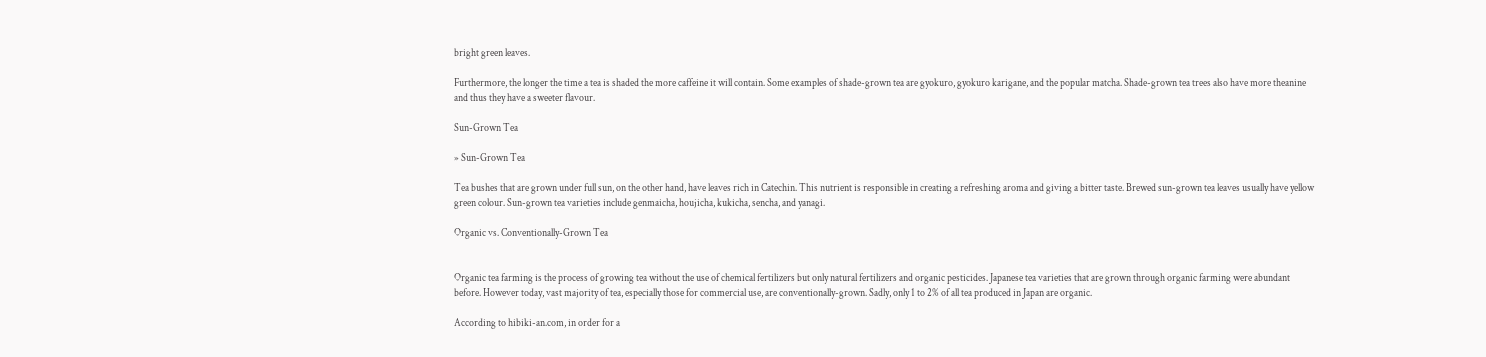bright green leaves.

Furthermore, the longer the time a tea is shaded the more caffeine it will contain. Some examples of shade-grown tea are gyokuro, gyokuro karigane, and the popular matcha. Shade-grown tea trees also have more theanine and thus they have a sweeter flavour.

Sun-Grown Tea

» Sun-Grown Tea

Tea bushes that are grown under full sun, on the other hand, have leaves rich in Catechin. This nutrient is responsible in creating a refreshing aroma and giving a bitter taste. Brewed sun-grown tea leaves usually have yellow green colour. Sun-grown tea varieties include genmaicha, houjicha, kukicha, sencha, and yanagi.

Organic vs. Conventionally-Grown Tea


Organic tea farming is the process of growing tea without the use of chemical fertilizers but only natural fertilizers and organic pesticides. Japanese tea varieties that are grown through organic farming were abundant before. However today, vast majority of tea, especially those for commercial use, are conventionally-grown. Sadly, only 1 to 2% of all tea produced in Japan are organic.

According to hibiki-an.com, in order for a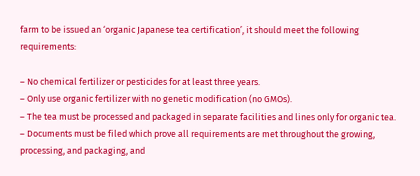farm to be issued an ‘organic Japanese tea certification’, it should meet the following requirements:

– No chemical fertilizer or pesticides for at least three years.
– Only use organic fertilizer with no genetic modification (no GMOs).
– The tea must be processed and packaged in separate facilities and lines only for organic tea.
– Documents must be filed which prove all requirements are met throughout the growing, processing, and packaging, and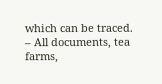which can be traced.
– All documents, tea farms,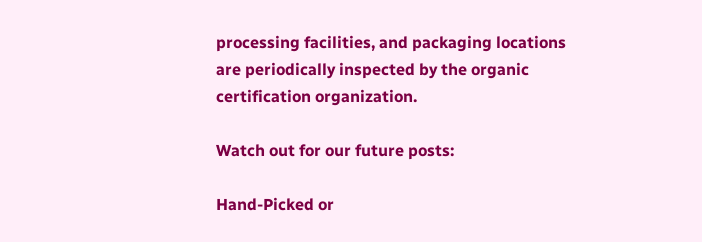processing facilities, and packaging locations are periodically inspected by the organic certification organization.

Watch out for our future posts:

Hand-Picked or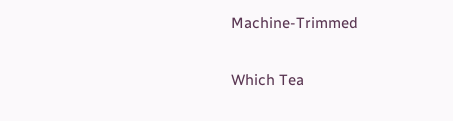Machine-Trimmed

Which Tea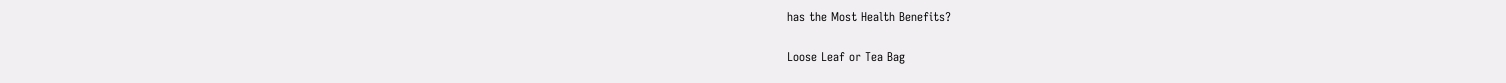has the Most Health Benefits?

Loose Leaf or Tea Bag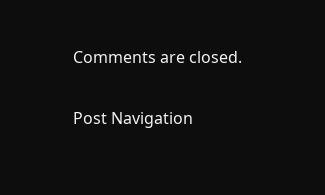Comments are closed.

Post Navigation